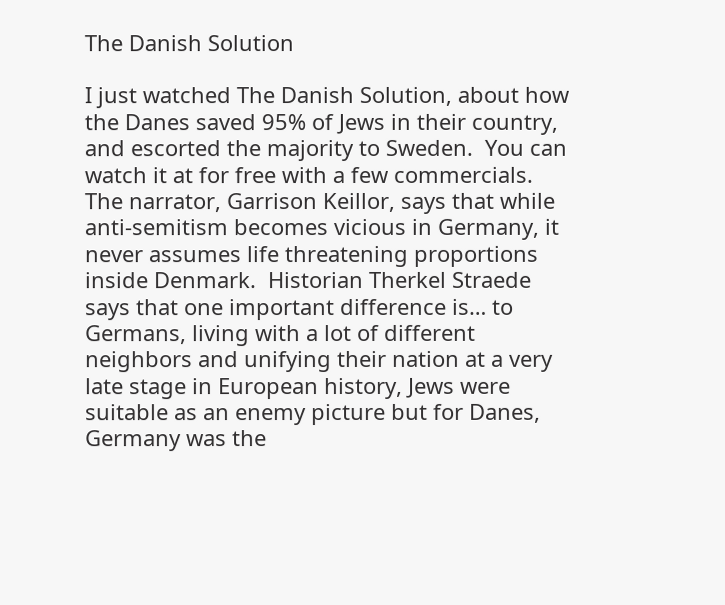The Danish Solution

I just watched The Danish Solution, about how the Danes saved 95% of Jews in their country, and escorted the majority to Sweden.  You can watch it at for free with a few commercials.  The narrator, Garrison Keillor, says that while anti-semitism becomes vicious in Germany, it never assumes life threatening proportions inside Denmark.  Historian Therkel Straede says that one important difference is… to Germans, living with a lot of different neighbors and unifying their nation at a very late stage in European history, Jews were suitable as an enemy picture but for Danes, Germany was the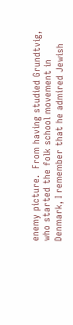enemy picture.  From having studied Grundtvig, who started the folk school movement in Denmark, I remember that he admired Jewish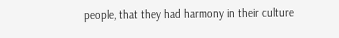people, that they had harmony in their culture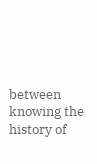between knowing the history of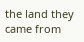the land they came from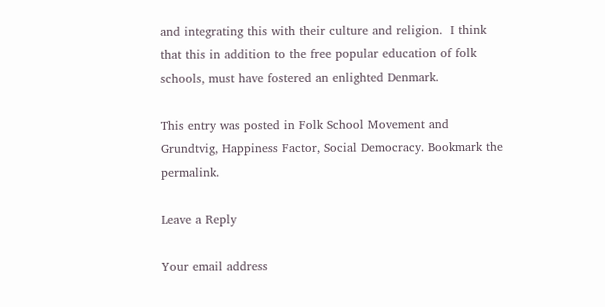and integrating this with their culture and religion.  I think that this in addition to the free popular education of folk schools, must have fostered an enlighted Denmark.

This entry was posted in Folk School Movement and Grundtvig, Happiness Factor, Social Democracy. Bookmark the permalink.

Leave a Reply

Your email address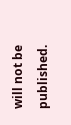will not be published.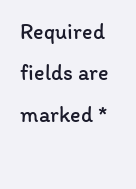Required fields are marked *